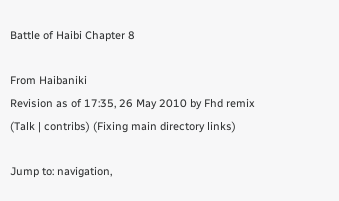Battle of Haibi Chapter 8

From Haibaniki
Revision as of 17:35, 26 May 2010 by Fhd remix (Talk | contribs) (Fixing main directory links)

Jump to: navigation,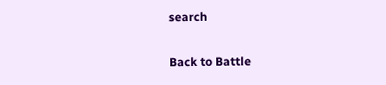search

Back to Battle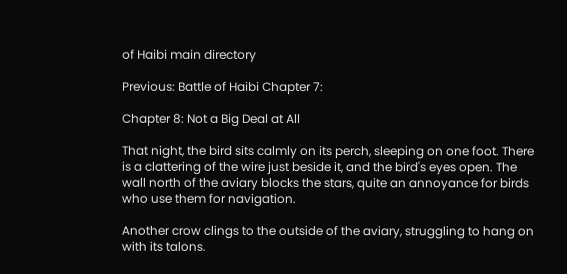of Haibi main directory

Previous: Battle of Haibi Chapter 7:

Chapter 8: Not a Big Deal at All

That night, the bird sits calmly on its perch, sleeping on one foot. There is a clattering of the wire just beside it, and the bird's eyes open. The wall north of the aviary blocks the stars, quite an annoyance for birds who use them for navigation.

Another crow clings to the outside of the aviary, struggling to hang on with its talons.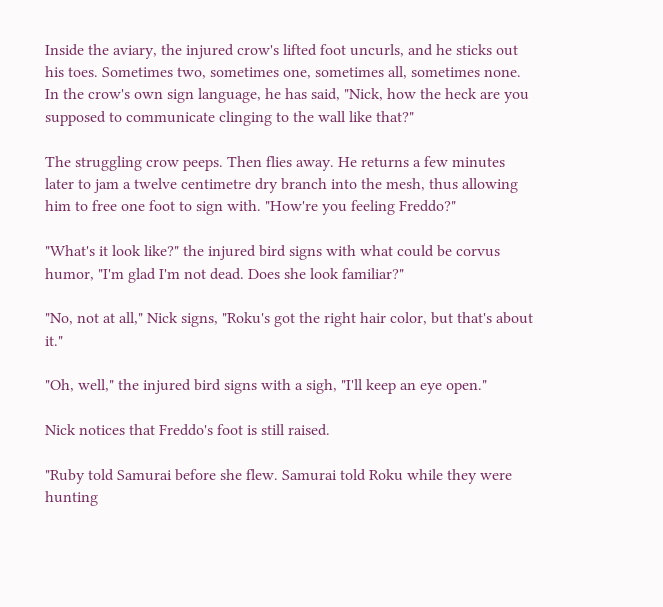Inside the aviary, the injured crow's lifted foot uncurls, and he sticks out his toes. Sometimes two, sometimes one, sometimes all, sometimes none. In the crow's own sign language, he has said, "Nick, how the heck are you supposed to communicate clinging to the wall like that?"

The struggling crow peeps. Then flies away. He returns a few minutes later to jam a twelve centimetre dry branch into the mesh, thus allowing him to free one foot to sign with. "How're you feeling Freddo?"

"What's it look like?" the injured bird signs with what could be corvus humor, "I'm glad I'm not dead. Does she look familiar?"

"No, not at all," Nick signs, "Roku's got the right hair color, but that's about it."

"Oh, well," the injured bird signs with a sigh, "I'll keep an eye open."

Nick notices that Freddo's foot is still raised.

"Ruby told Samurai before she flew. Samurai told Roku while they were hunting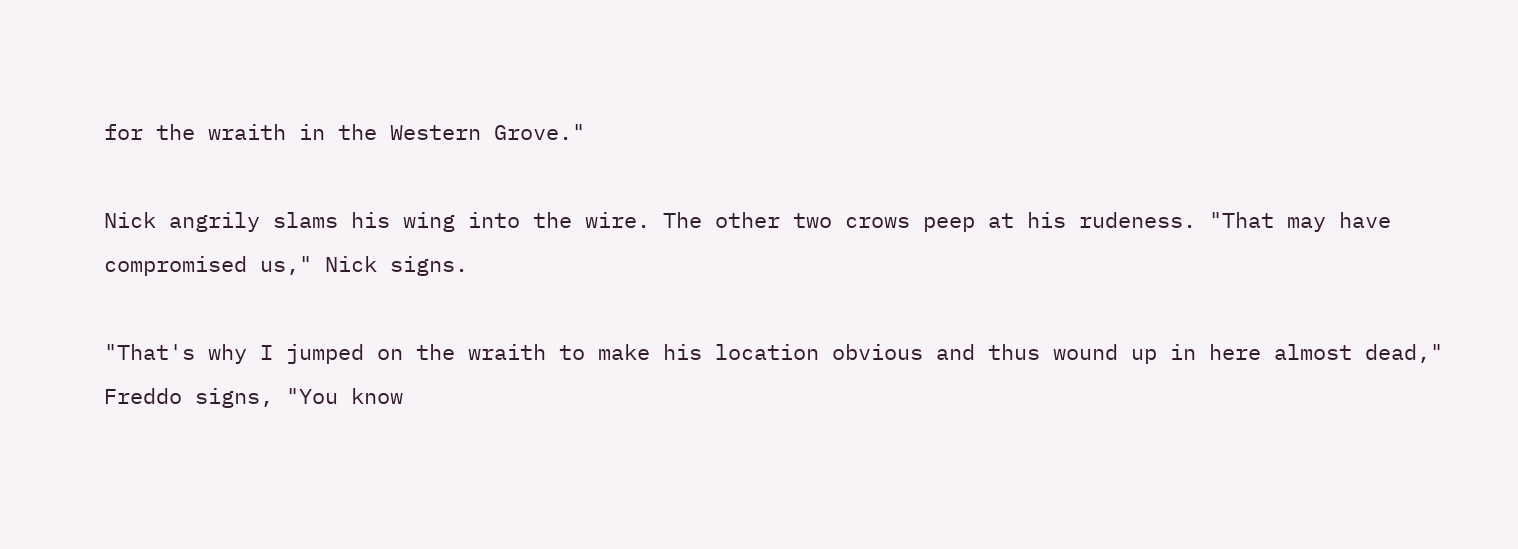for the wraith in the Western Grove."

Nick angrily slams his wing into the wire. The other two crows peep at his rudeness. "That may have compromised us," Nick signs.

"That's why I jumped on the wraith to make his location obvious and thus wound up in here almost dead," Freddo signs, "You know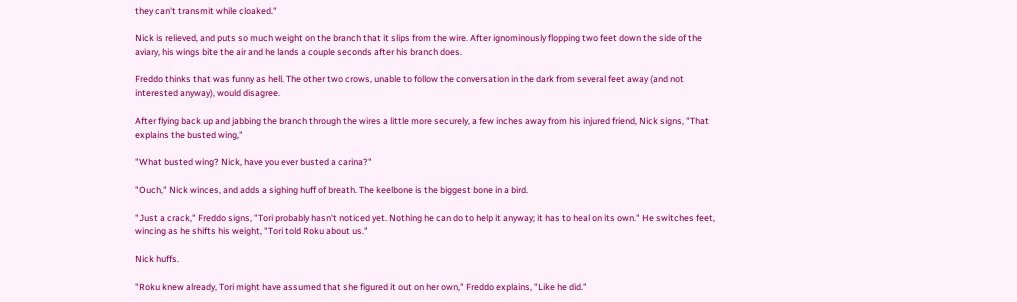they can't transmit while cloaked."

Nick is relieved, and puts so much weight on the branch that it slips from the wire. After ignominously flopping two feet down the side of the aviary, his wings bite the air and he lands a couple seconds after his branch does.

Freddo thinks that was funny as hell. The other two crows, unable to follow the conversation in the dark from several feet away (and not interested anyway), would disagree.

After flying back up and jabbing the branch through the wires a little more securely, a few inches away from his injured friend, Nick signs, "That explains the busted wing,"

"What busted wing? Nick, have you ever busted a carina?"

"Ouch," Nick winces, and adds a sighing huff of breath. The keelbone is the biggest bone in a bird.

"Just a crack," Freddo signs, "Tori probably hasn't noticed yet. Nothing he can do to help it anyway; it has to heal on its own." He switches feet, wincing as he shifts his weight, "Tori told Roku about us."

Nick huffs.

"Roku knew already, Tori might have assumed that she figured it out on her own," Freddo explains, "Like he did."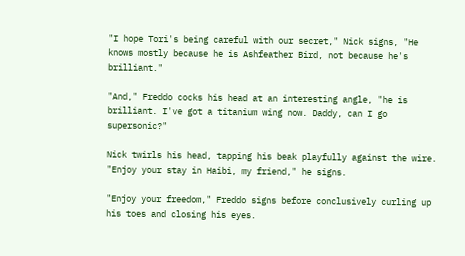"I hope Tori's being careful with our secret," Nick signs, "He knows mostly because he is Ashfeather Bird, not because he's brilliant."

"And," Freddo cocks his head at an interesting angle, "he is brilliant. I've got a titanium wing now. Daddy, can I go supersonic?"

Nick twirls his head, tapping his beak playfully against the wire. "Enjoy your stay in Haibi, my friend," he signs.

"Enjoy your freedom," Freddo signs before conclusively curling up his toes and closing his eyes.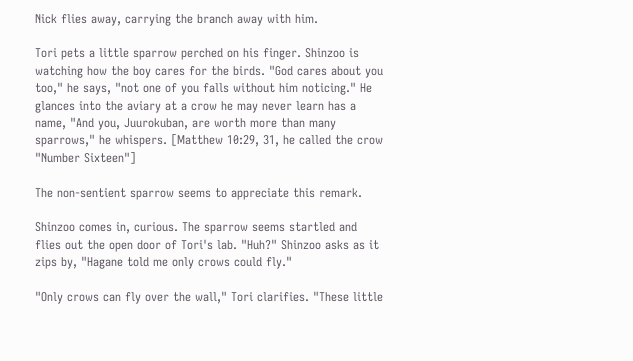Nick flies away, carrying the branch away with him.

Tori pets a little sparrow perched on his finger. Shinzoo is watching how the boy cares for the birds. "God cares about you too," he says, "not one of you falls without him noticing." He glances into the aviary at a crow he may never learn has a name, "And you, Juurokuban, are worth more than many sparrows," he whispers. [Matthew 10:29, 31, he called the crow "Number Sixteen"]

The non-sentient sparrow seems to appreciate this remark.

Shinzoo comes in, curious. The sparrow seems startled and flies out the open door of Tori's lab. "Huh?" Shinzoo asks as it zips by, "Hagane told me only crows could fly."

"Only crows can fly over the wall," Tori clarifies. "These little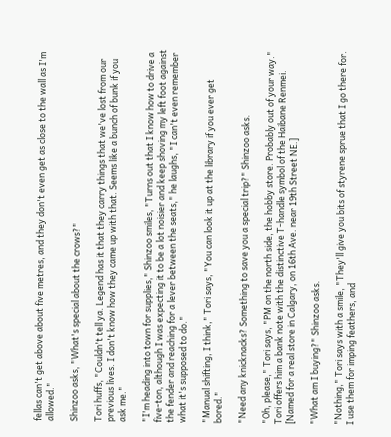fellas can't get above about five metres, and they don't even get as close to the wall as I'm allowed."

Shinzoo asks, "What's special about the crows?"

Tori huffs, "Couldn't tell ya. Legend has it that they carry things that we've lost from our previous lives. I don't know how they came up with that. Seems like a bunch of bunk if you ask me."

"I'm heading into town for supplies," Shinzoo smiles, "Turns out that I know how to drive a five-ton, although I was expecting it to be a lot noisier and keep shoving my left foot against the fender and reaching for a lever between the seats," he laughs, "I can't even remember what it's supposed to do."

"Manual shifting, I think," Tori says, "You can look it up at the library if you ever get bored."

"Need any knicknacks? Something to save you a special trip?" Shinzoo asks.

"Oh, please," Tori says, "PM on the north side, the hobby store. Probably out of your way." Tori offers him a bank note with the distinctive T-handle symbol of the Haibane Renmei. [Named for a real store in Calgary, on 16th Ave. near 19th Street NE.]

"What am I buying?" Shinzoo asks.

"Nothing," Tori says with a smile, "They'll give you bits of styrene sprue that I go there for. I use them for imping feathers, and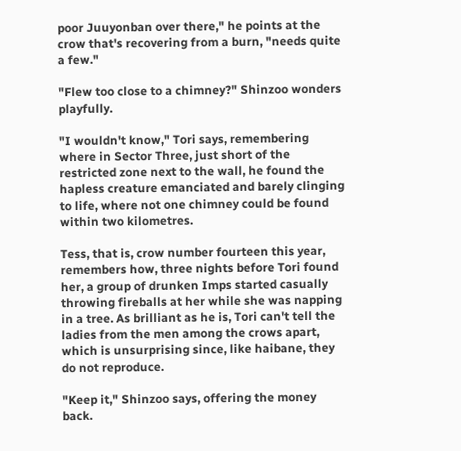poor Juuyonban over there," he points at the crow that's recovering from a burn, "needs quite a few."

"Flew too close to a chimney?" Shinzoo wonders playfully.

"I wouldn't know," Tori says, remembering where in Sector Three, just short of the restricted zone next to the wall, he found the hapless creature emanciated and barely clinging to life, where not one chimney could be found within two kilometres.

Tess, that is, crow number fourteen this year, remembers how, three nights before Tori found her, a group of drunken Imps started casually throwing fireballs at her while she was napping in a tree. As brilliant as he is, Tori can't tell the ladies from the men among the crows apart, which is unsurprising since, like haibane, they do not reproduce.

"Keep it," Shinzoo says, offering the money back.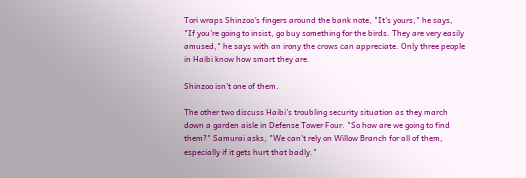Tori wraps Shinzoo's fingers around the bank note, "It's yours," he says, "If you're going to insist, go buy something for the birds. They are very easily amused," he says with an irony the crows can appreciate. Only three people in Haibi know how smart they are.

Shinzoo isn't one of them.

The other two discuss Haibi's troubling security situation as they march down a garden aisle in Defense Tower Four. "So how are we going to find them?" Samurai asks, "We can't rely on Willow Branch for all of them, especially if it gets hurt that badly."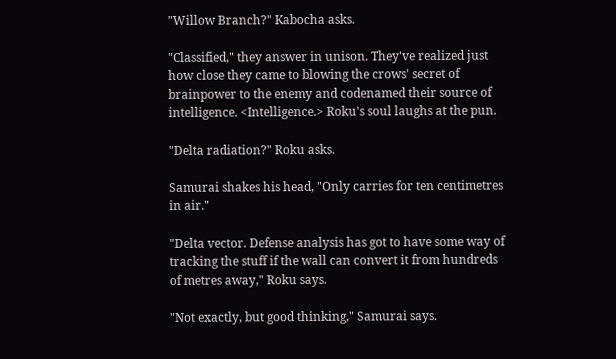"Willow Branch?" Kabocha asks.

"Classified," they answer in unison. They've realized just how close they came to blowing the crows' secret of brainpower to the enemy and codenamed their source of intelligence. <Intelligence.> Roku's soul laughs at the pun.

"Delta radiation?" Roku asks.

Samurai shakes his head, "Only carries for ten centimetres in air."

"Delta vector. Defense analysis has got to have some way of tracking the stuff if the wall can convert it from hundreds of metres away," Roku says.

"Not exactly, but good thinking," Samurai says.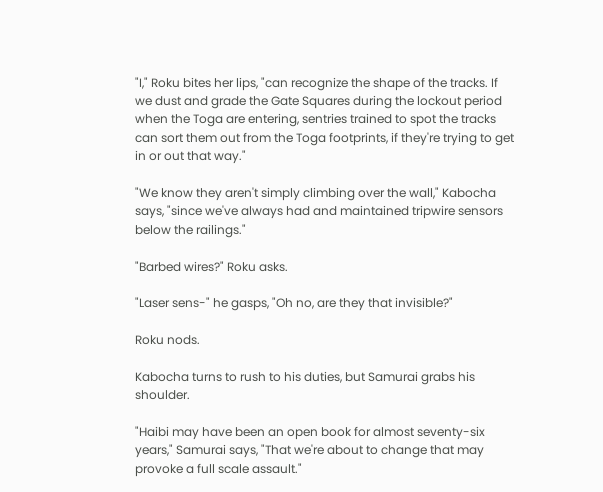"I," Roku bites her lips, "can recognize the shape of the tracks. If we dust and grade the Gate Squares during the lockout period when the Toga are entering, sentries trained to spot the tracks can sort them out from the Toga footprints, if they're trying to get in or out that way."

"We know they aren't simply climbing over the wall," Kabocha says, "since we've always had and maintained tripwire sensors below the railings."

"Barbed wires?" Roku asks.

"Laser sens-" he gasps, "Oh no, are they that invisible?"

Roku nods.

Kabocha turns to rush to his duties, but Samurai grabs his shoulder.

"Haibi may have been an open book for almost seventy-six years," Samurai says, "That we're about to change that may provoke a full scale assault."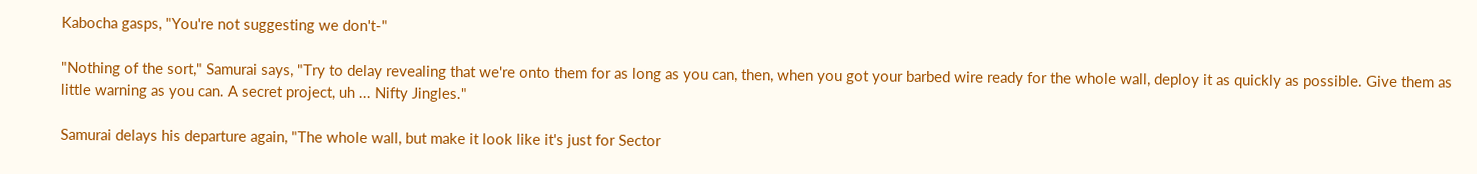Kabocha gasps, "You're not suggesting we don't-"

"Nothing of the sort," Samurai says, "Try to delay revealing that we're onto them for as long as you can, then, when you got your barbed wire ready for the whole wall, deploy it as quickly as possible. Give them as little warning as you can. A secret project, uh ... Nifty Jingles."

Samurai delays his departure again, "The whole wall, but make it look like it's just for Sector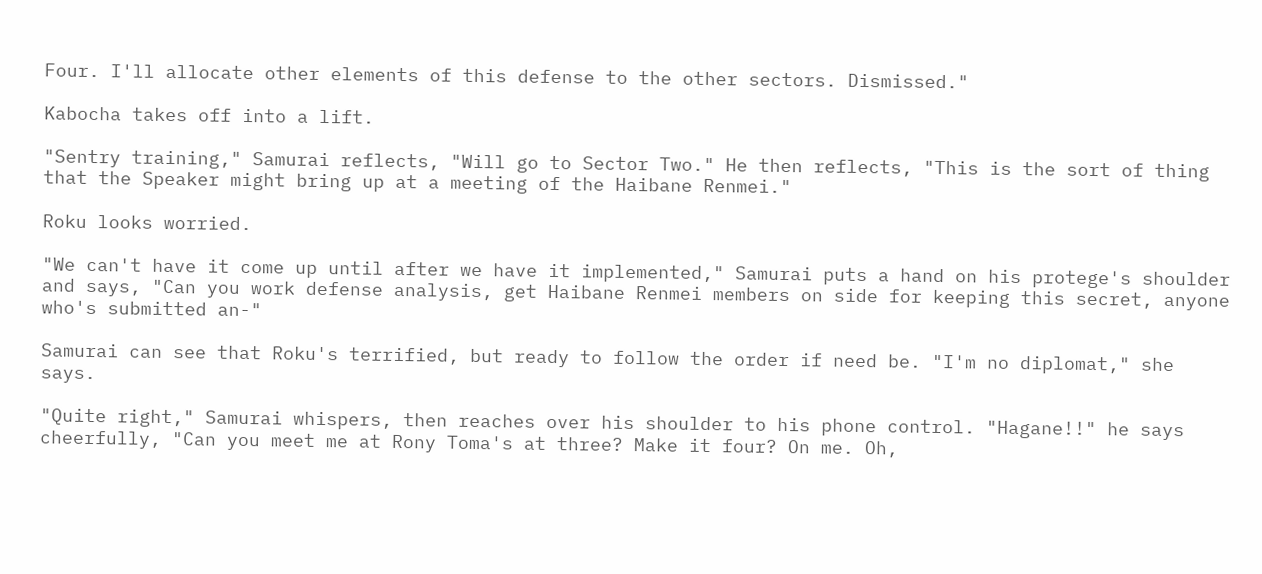Four. I'll allocate other elements of this defense to the other sectors. Dismissed."

Kabocha takes off into a lift.

"Sentry training," Samurai reflects, "Will go to Sector Two." He then reflects, "This is the sort of thing that the Speaker might bring up at a meeting of the Haibane Renmei."

Roku looks worried.

"We can't have it come up until after we have it implemented," Samurai puts a hand on his protege's shoulder and says, "Can you work defense analysis, get Haibane Renmei members on side for keeping this secret, anyone who's submitted an-"

Samurai can see that Roku's terrified, but ready to follow the order if need be. "I'm no diplomat," she says.

"Quite right," Samurai whispers, then reaches over his shoulder to his phone control. "Hagane!!" he says cheerfully, "Can you meet me at Rony Toma's at three? Make it four? On me. Oh,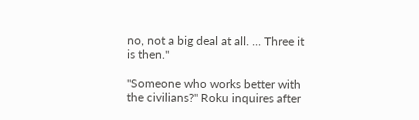no, not a big deal at all. ... Three it is then."

"Someone who works better with the civilians?" Roku inquires after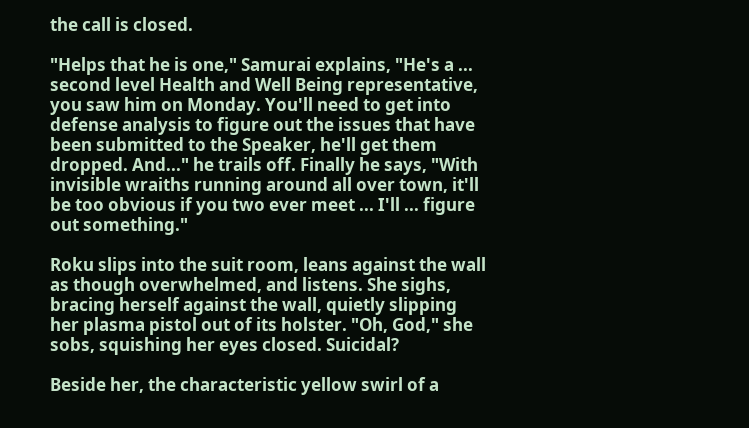the call is closed.

"Helps that he is one," Samurai explains, "He's a ... second level Health and Well Being representative, you saw him on Monday. You'll need to get into defense analysis to figure out the issues that have been submitted to the Speaker, he'll get them dropped. And..." he trails off. Finally he says, "With invisible wraiths running around all over town, it'll be too obvious if you two ever meet ... I'll ... figure out something."

Roku slips into the suit room, leans against the wall as though overwhelmed, and listens. She sighs, bracing herself against the wall, quietly slipping her plasma pistol out of its holster. "Oh, God," she sobs, squishing her eyes closed. Suicidal?

Beside her, the characteristic yellow swirl of a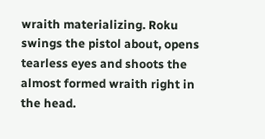wraith materializing. Roku swings the pistol about, opens tearless eyes and shoots the almost formed wraith right in the head.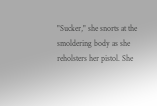"Sucker," she snorts at the smoldering body as she reholsters her pistol. She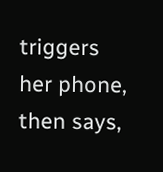triggers her phone, then says,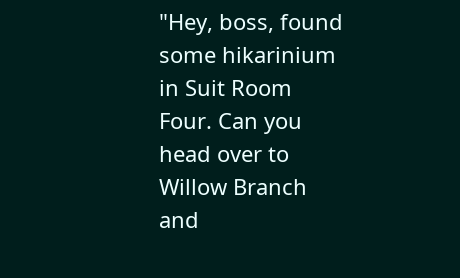"Hey, boss, found some hikarinium in Suit Room Four. Can you head over to Willow Branch and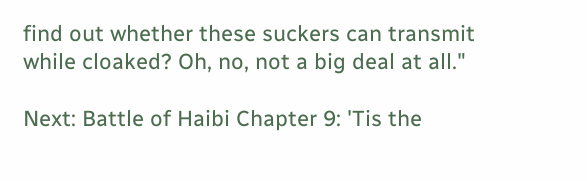find out whether these suckers can transmit while cloaked? Oh, no, not a big deal at all."

Next: Battle of Haibi Chapter 9: 'Tis the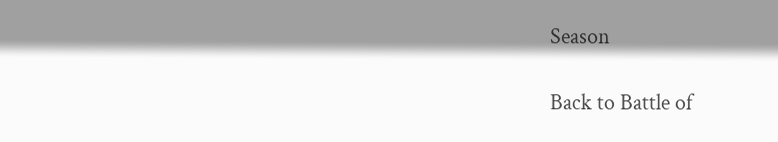Season

Back to Battle of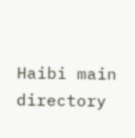Haibi main directory